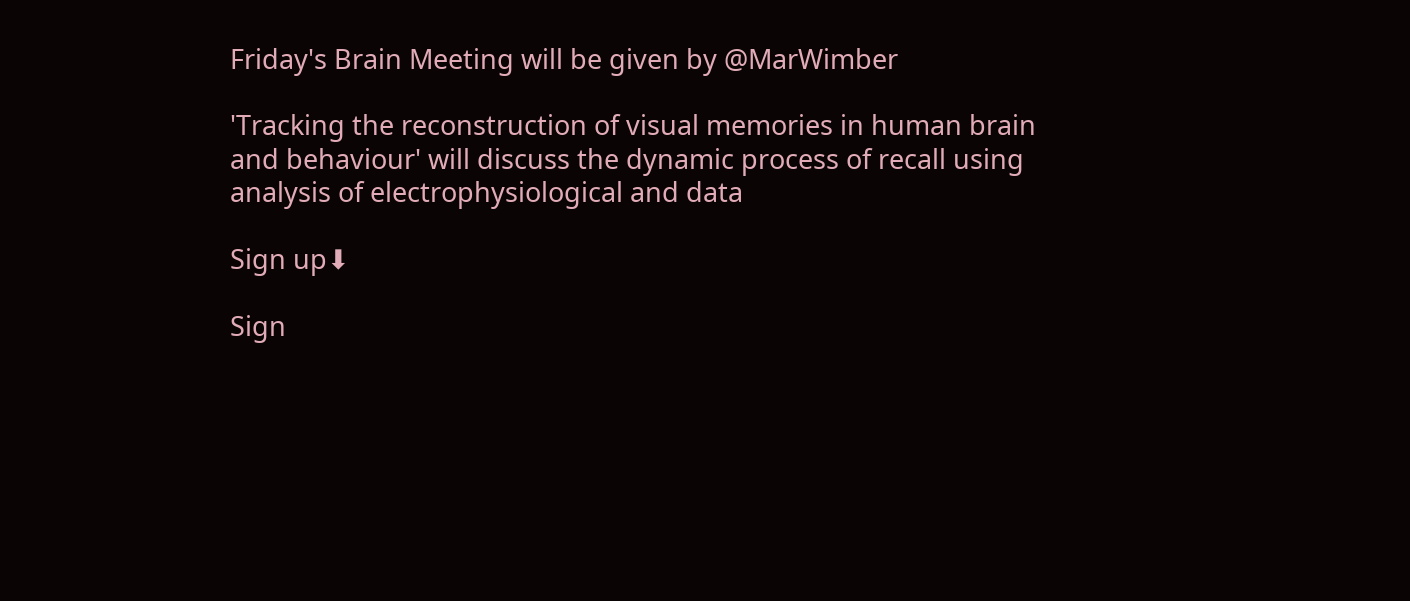Friday's Brain Meeting will be given by @MarWimber

'Tracking the reconstruction of visual memories in human brain and behaviour' will discuss the dynamic process of recall using analysis of electrophysiological and data

Sign up⬇

Sign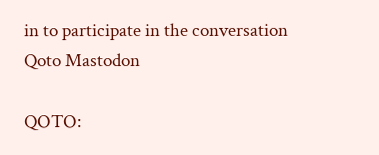in to participate in the conversation
Qoto Mastodon

QOTO: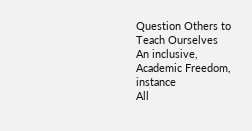Question Others to Teach Ourselves
An inclusive, Academic Freedom, instance
All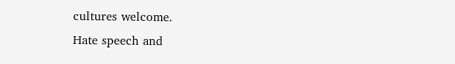cultures welcome.
Hate speech and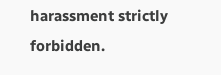harassment strictly forbidden.